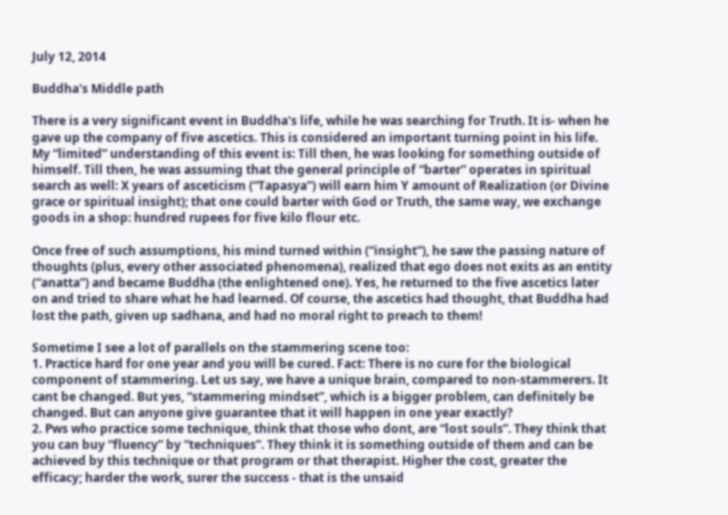July 12, 2014

Buddha's Middle path

There is a very significant event in Buddha's life, while he was searching for Truth. It is- when he gave up the company of five ascetics. This is considered an important turning point in his life. My “limited” understanding of this event is: Till then, he was looking for something outside of himself. Till then, he was assuming that the general principle of “barter” operates in spiritual search as well: X years of asceticism (“Tapasya”) will earn him Y amount of Realization (or Divine grace or spiritual insight); that one could barter with God or Truth, the same way, we exchange goods in a shop: hundred rupees for five kilo flour etc.

Once free of such assumptions, his mind turned within (“insight”), he saw the passing nature of thoughts (plus, every other associated phenomena), realized that ego does not exits as an entity (“anatta”) and became Buddha (the enlightened one). Yes, he returned to the five ascetics later on and tried to share what he had learned. Of course, the ascetics had thought, that Buddha had lost the path, given up sadhana, and had no moral right to preach to them!

Sometime I see a lot of parallels on the stammering scene too:
1. Practice hard for one year and you will be cured. Fact: There is no cure for the biological component of stammering. Let us say, we have a unique brain, compared to non-stammerers. It cant be changed. But yes, “stammering mindset”, which is a bigger problem, can definitely be changed. But can anyone give guarantee that it will happen in one year exactly?
2. Pws who practice some technique, think that those who dont, are “lost souls”. They think that you can buy “fluency” by “techniques”. They think it is something outside of them and can be achieved by this technique or that program or that therapist. Higher the cost, greater the efficacy; harder the work, surer the success - that is the unsaid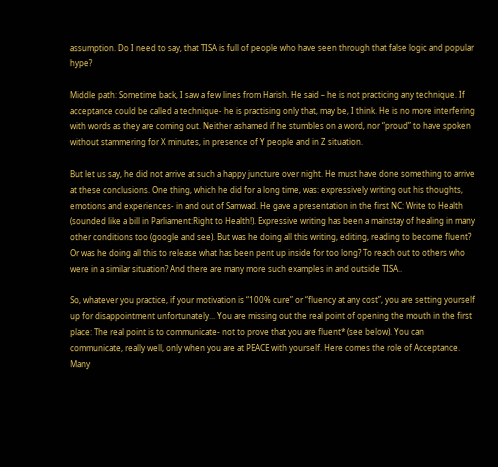assumption. Do I need to say, that TISA is full of people who have seen through that false logic and popular hype?

Middle path: Sometime back, I saw a few lines from Harish. He said – he is not practicing any technique. If acceptance could be called a technique- he is practising only that, may be, I think. He is no more interfering with words as they are coming out. Neither ashamed if he stumbles on a word, nor “proud” to have spoken without stammering for X minutes, in presence of Y people and in Z situation.

But let us say, he did not arrive at such a happy juncture over night. He must have done something to arrive at these conclusions. One thing, which he did for a long time, was: expressively writing out his thoughts, emotions and experiences- in and out of Samwad. He gave a presentation in the first NC: Write to Health (sounded like a bill in Parliament:Right to Health!). Expressive writing has been a mainstay of healing in many other conditions too (google and see). But was he doing all this writing, editing, reading to become fluent? Or was he doing all this to release what has been pent up inside for too long? To reach out to others who were in a similar situation? And there are many more such examples in and outside TISA..

So, whatever you practice, if your motivation is “100% cure” or “fluency at any cost”, you are setting yourself up for disappointment unfortunately... You are missing out the real point of opening the mouth in the first place: The real point is to communicate- not to prove that you are fluent* (see below). You can communicate, really well, only when you are at PEACE with yourself. Here comes the role of Acceptance. Many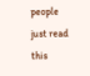people just read this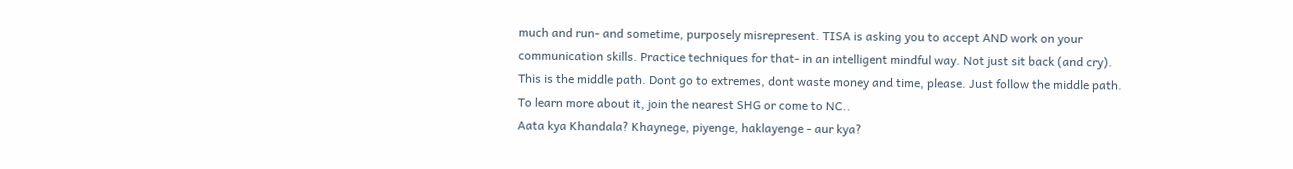much and run- and sometime, purposely misrepresent. TISA is asking you to accept AND work on your communication skills. Practice techniques for that- in an intelligent mindful way. Not just sit back (and cry). This is the middle path. Dont go to extremes, dont waste money and time, please. Just follow the middle path. To learn more about it, join the nearest SHG or come to NC..
Aata kya Khandala? Khaynege, piyenge, haklayenge - aur kya?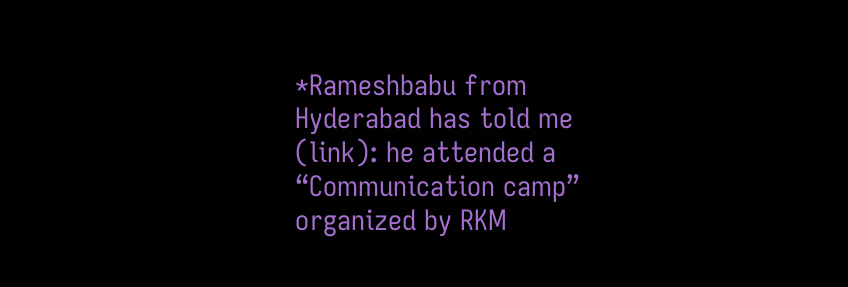*Rameshbabu from Hyderabad has told me (link): he attended a “Communication camp” organized by RKM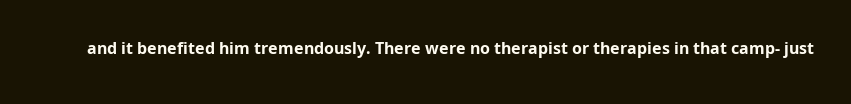and it benefited him tremendously. There were no therapist or therapies in that camp- just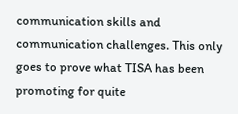communication skills and communication challenges. This only goes to prove what TISA has been promoting for quite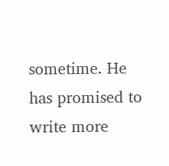sometime. He has promised to write more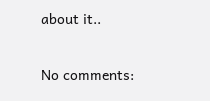about it..

No comments: